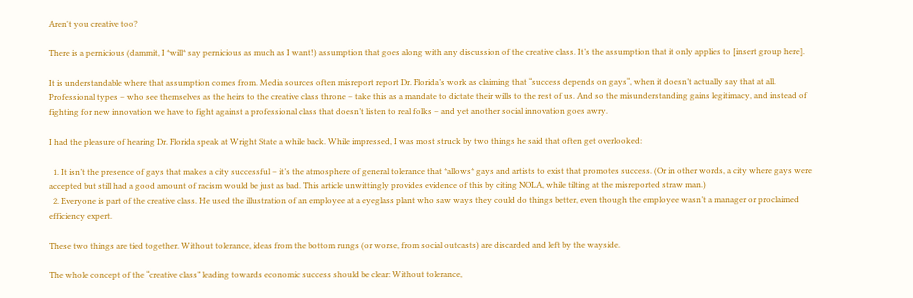Aren't you creative too?

There is a pernicious (dammit, I *will* say pernicious as much as I want!) assumption that goes along with any discussion of the creative class. It’s the assumption that it only applies to [insert group here].

It is understandable where that assumption comes from. Media sources often misreport report Dr. Florida’s work as claiming that “success depends on gays“, when it doesn’t actually say that at all. Professional types – who see themselves as the heirs to the creative class throne – take this as a mandate to dictate their wills to the rest of us. And so the misunderstanding gains legitimacy, and instead of fighting for new innovation we have to fight against a professional class that doesn’t listen to real folks – and yet another social innovation goes awry.

I had the pleasure of hearing Dr. Florida speak at Wright State a while back. While impressed, I was most struck by two things he said that often get overlooked:

  1. It isn’t the presence of gays that makes a city successful – it’s the atmosphere of general tolerance that *allows* gays and artists to exist that promotes success. (Or in other words, a city where gays were accepted but still had a good amount of racism would be just as bad. This article unwittingly provides evidence of this by citing NOLA, while tilting at the misreported straw man.)
  2. Everyone is part of the creative class. He used the illustration of an employee at a eyeglass plant who saw ways they could do things better, even though the employee wasn’t a manager or proclaimed efficiency expert.

These two things are tied together. Without tolerance, ideas from the bottom rungs (or worse, from social outcasts) are discarded and left by the wayside.

The whole concept of the “creative class” leading towards economic success should be clear: Without tolerance,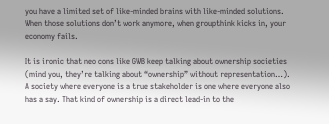you have a limited set of like-minded brains with like-minded solutions. When those solutions don’t work anymore, when groupthink kicks in, your economy fails.

It is ironic that neo cons like GWB keep talking about ownership societies (mind you, they’re talking about “ownership” without representation…). A society where everyone is a true stakeholder is one where everyone also has a say. That kind of ownership is a direct lead-in to the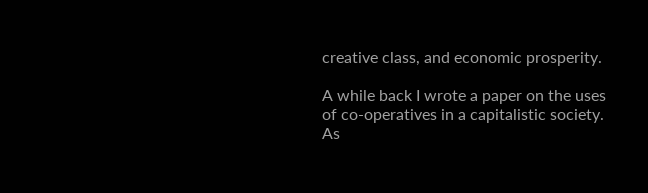creative class, and economic prosperity.

A while back I wrote a paper on the uses of co-operatives in a capitalistic society. As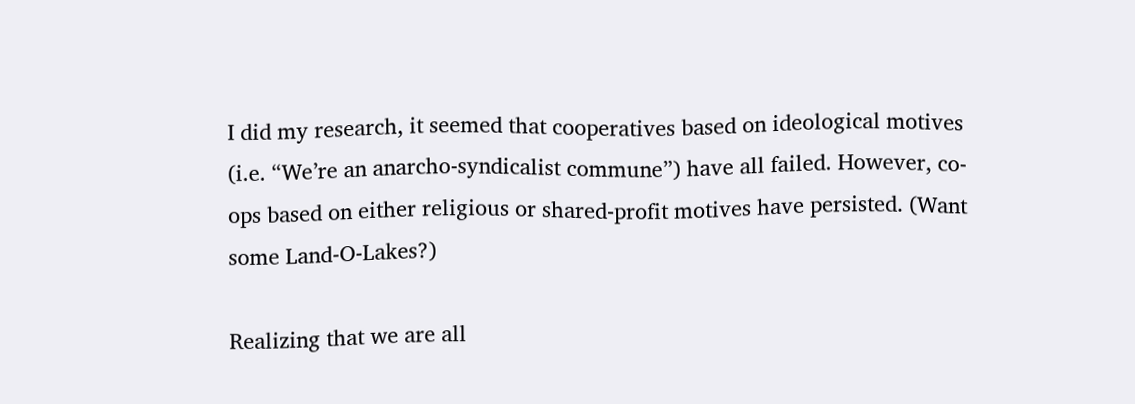I did my research, it seemed that cooperatives based on ideological motives (i.e. “We’re an anarcho-syndicalist commune”) have all failed. However, co-ops based on either religious or shared-profit motives have persisted. (Want some Land-O-Lakes?)

Realizing that we are all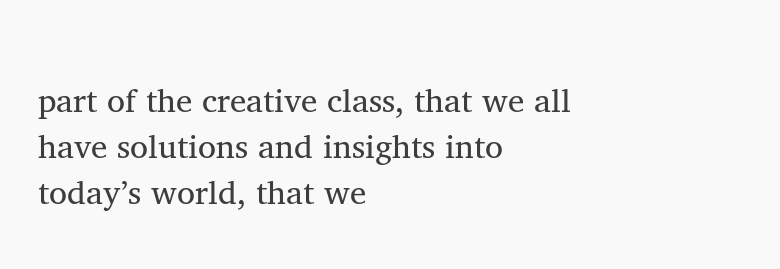part of the creative class, that we all have solutions and insights into today’s world, that we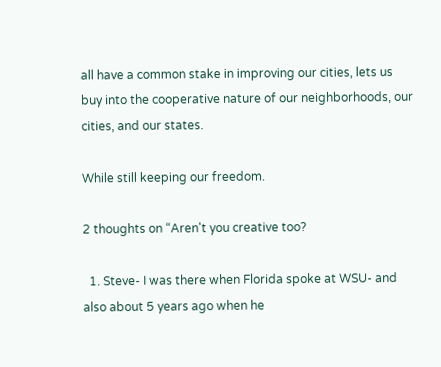all have a common stake in improving our cities, lets us buy into the cooperative nature of our neighborhoods, our cities, and our states.

While still keeping our freedom.

2 thoughts on “Aren't you creative too?

  1. Steve- I was there when Florida spoke at WSU- and also about 5 years ago when he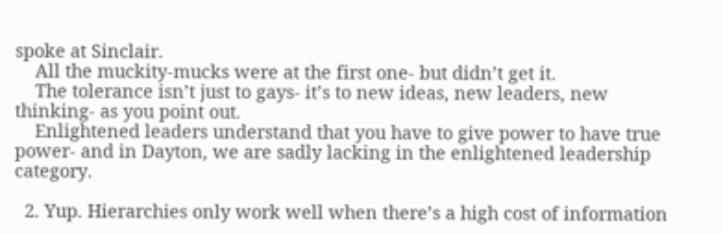spoke at Sinclair.
    All the muckity-mucks were at the first one- but didn’t get it.
    The tolerance isn’t just to gays- it’s to new ideas, new leaders, new thinking- as you point out.
    Enlightened leaders understand that you have to give power to have true power- and in Dayton, we are sadly lacking in the enlightened leadership category.

  2. Yup. Hierarchies only work well when there’s a high cost of information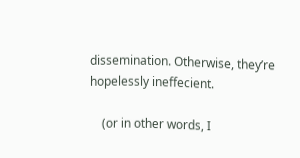dissemination. Otherwise, they’re hopelessly ineffecient.

    (or in other words, I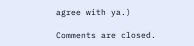agree with ya.)

Comments are closed.